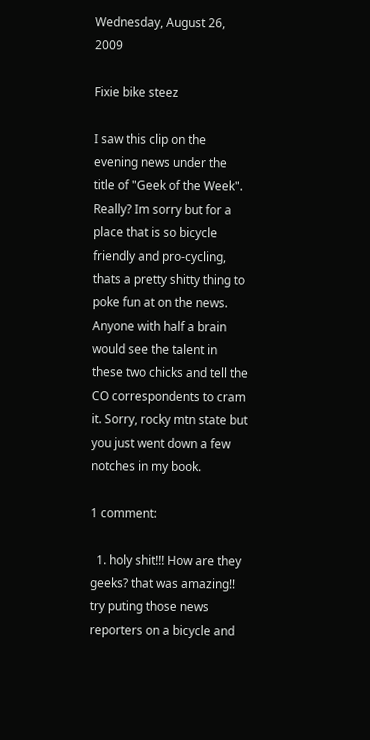Wednesday, August 26, 2009

Fixie bike steez

I saw this clip on the evening news under the title of "Geek of the Week". Really? Im sorry but for a place that is so bicycle friendly and pro-cycling, thats a pretty shitty thing to poke fun at on the news. Anyone with half a brain would see the talent in these two chicks and tell the CO correspondents to cram it. Sorry, rocky mtn state but you just went down a few notches in my book.

1 comment:

  1. holy shit!!! How are they geeks? that was amazing!! try puting those news reporters on a bicycle and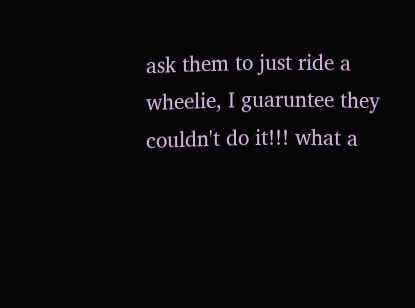ask them to just ride a wheelie, I guaruntee they couldn't do it!!! what a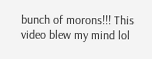bunch of morons!!! This video blew my mind lol